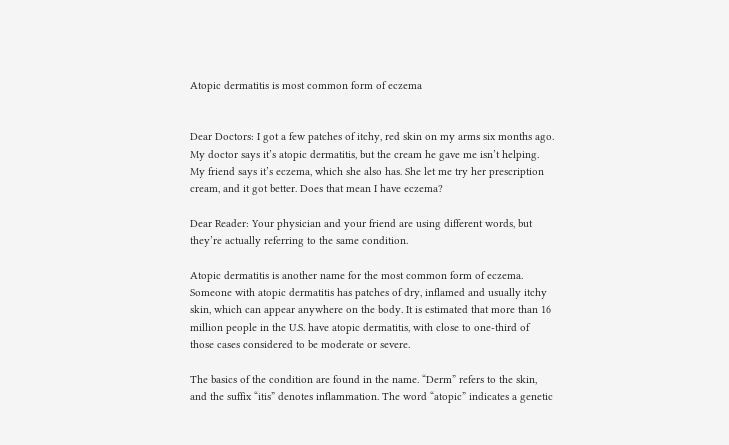Atopic dermatitis is most common form of eczema


Dear Doctors: I got a few patches of itchy, red skin on my arms six months ago. My doctor says it’s atopic dermatitis, but the cream he gave me isn’t helping. My friend says it’s eczema, which she also has. She let me try her prescription cream, and it got better. Does that mean I have eczema?

Dear Reader: Your physician and your friend are using different words, but they’re actually referring to the same condition.

Atopic dermatitis is another name for the most common form of eczema. Someone with atopic dermatitis has patches of dry, inflamed and usually itchy skin, which can appear anywhere on the body. It is estimated that more than 16 million people in the U.S. have atopic dermatitis, with close to one-third of those cases considered to be moderate or severe.

The basics of the condition are found in the name. “Derm” refers to the skin, and the suffix “itis” denotes inflammation. The word “atopic” indicates a genetic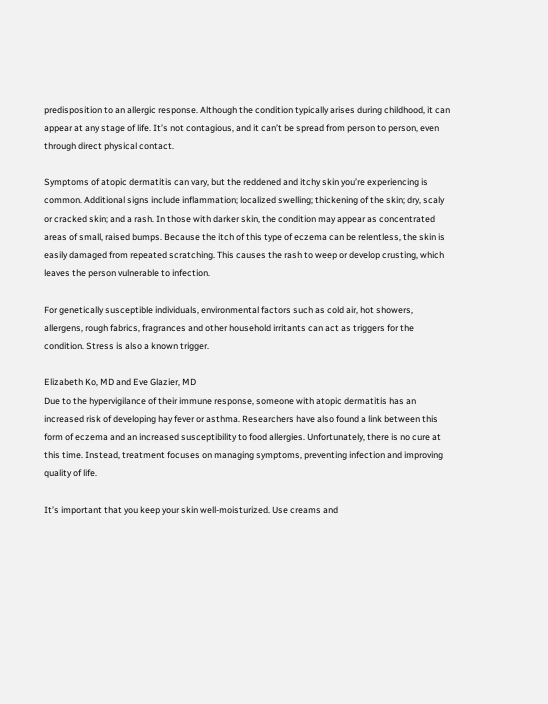predisposition to an allergic response. Although the condition typically arises during childhood, it can appear at any stage of life. It’s not contagious, and it can’t be spread from person to person, even through direct physical contact.

Symptoms of atopic dermatitis can vary, but the reddened and itchy skin you’re experiencing is common. Additional signs include inflammation; localized swelling; thickening of the skin; dry, scaly or cracked skin; and a rash. In those with darker skin, the condition may appear as concentrated areas of small, raised bumps. Because the itch of this type of eczema can be relentless, the skin is easily damaged from repeated scratching. This causes the rash to weep or develop crusting, which leaves the person vulnerable to infection.

For genetically susceptible individuals, environmental factors such as cold air, hot showers, allergens, rough fabrics, fragrances and other household irritants can act as triggers for the condition. Stress is also a known trigger.

Elizabeth Ko, MD and Eve Glazier, MD
Due to the hypervigilance of their immune response, someone with atopic dermatitis has an increased risk of developing hay fever or asthma. Researchers have also found a link between this form of eczema and an increased susceptibility to food allergies. Unfortunately, there is no cure at this time. Instead, treatment focuses on managing symptoms, preventing infection and improving quality of life.

It’s important that you keep your skin well-moisturized. Use creams and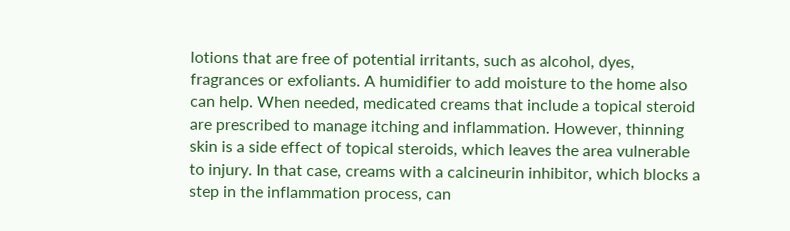lotions that are free of potential irritants, such as alcohol, dyes, fragrances or exfoliants. A humidifier to add moisture to the home also can help. When needed, medicated creams that include a topical steroid are prescribed to manage itching and inflammation. However, thinning skin is a side effect of topical steroids, which leaves the area vulnerable to injury. In that case, creams with a calcineurin inhibitor, which blocks a step in the inflammation process, can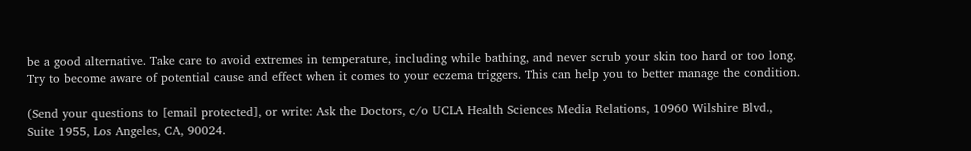be a good alternative. Take care to avoid extremes in temperature, including while bathing, and never scrub your skin too hard or too long. Try to become aware of potential cause and effect when it comes to your eczema triggers. This can help you to better manage the condition.

(Send your questions to [email protected], or write: Ask the Doctors, c/o UCLA Health Sciences Media Relations, 10960 Wilshire Blvd., Suite 1955, Los Angeles, CA, 90024.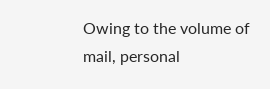Owing to the volume of mail, personal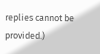replies cannot be provided.)